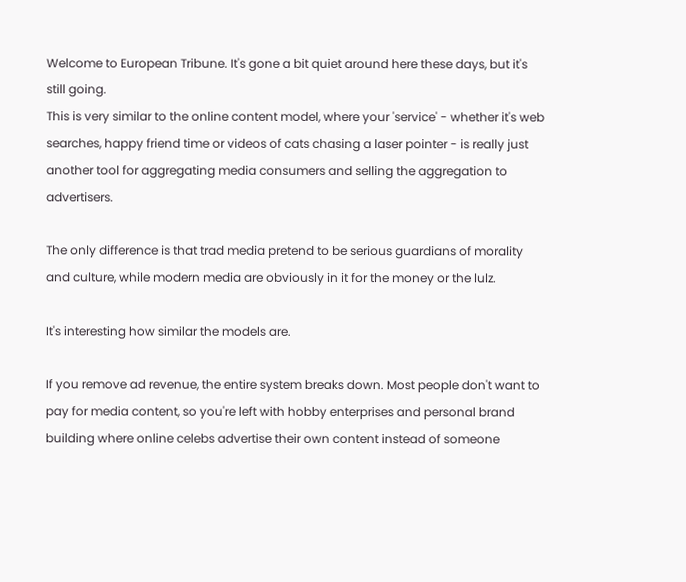Welcome to European Tribune. It's gone a bit quiet around here these days, but it's still going.
This is very similar to the online content model, where your 'service' - whether it's web searches, happy friend time or videos of cats chasing a laser pointer - is really just another tool for aggregating media consumers and selling the aggregation to advertisers.

The only difference is that trad media pretend to be serious guardians of morality and culture, while modern media are obviously in it for the money or the lulz.

It's interesting how similar the models are.

If you remove ad revenue, the entire system breaks down. Most people don't want to pay for media content, so you're left with hobby enterprises and personal brand building where online celebs advertise their own content instead of someone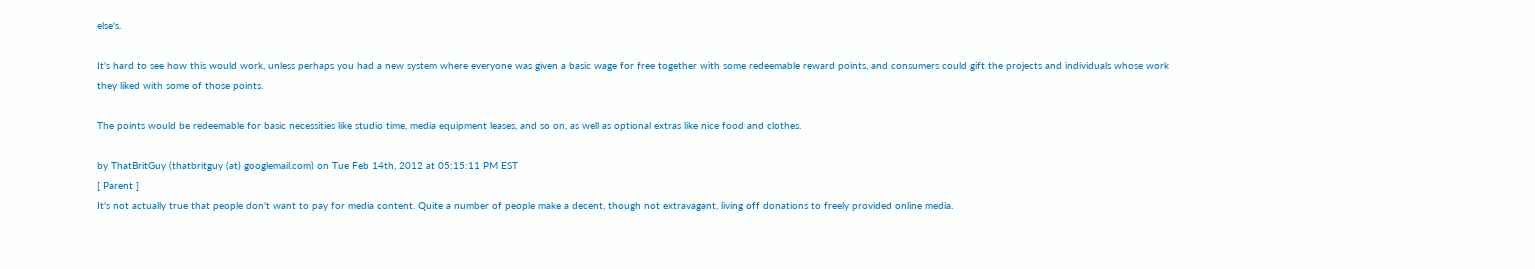else's.

It's hard to see how this would work, unless perhaps you had a new system where everyone was given a basic wage for free together with some redeemable reward points, and consumers could gift the projects and individuals whose work they liked with some of those points.

The points would be redeemable for basic necessities like studio time, media equipment leases, and so on, as well as optional extras like nice food and clothes.

by ThatBritGuy (thatbritguy (at) googlemail.com) on Tue Feb 14th, 2012 at 05:15:11 PM EST
[ Parent ]
It's not actually true that people don't want to pay for media content. Quite a number of people make a decent, though not extravagant, living off donations to freely provided online media.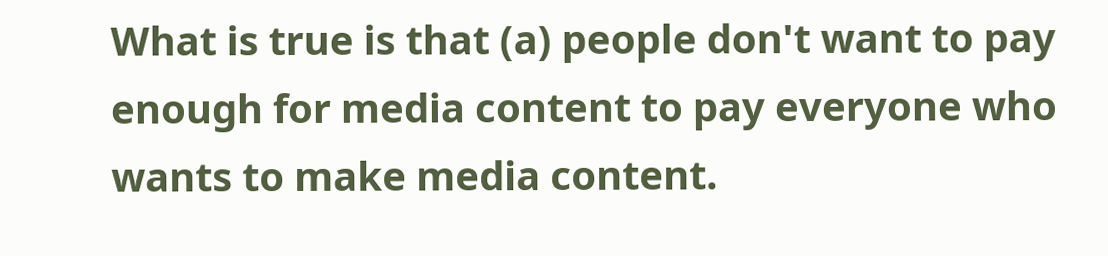What is true is that (a) people don't want to pay enough for media content to pay everyone who wants to make media content.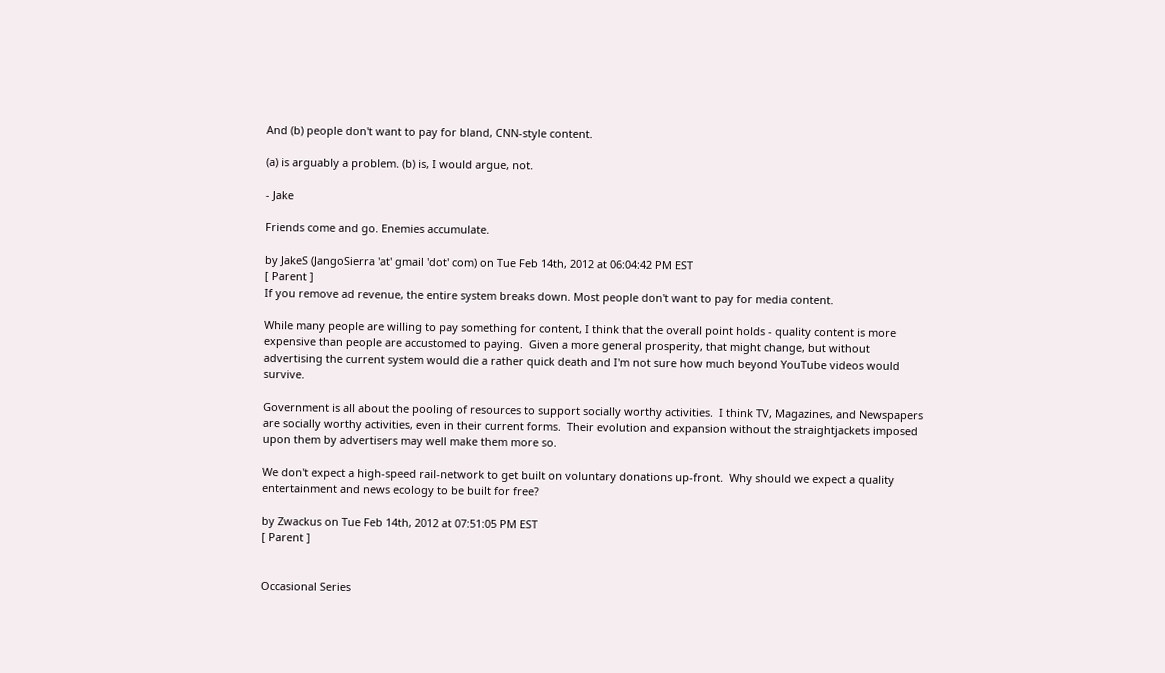And (b) people don't want to pay for bland, CNN-style content.

(a) is arguably a problem. (b) is, I would argue, not.

- Jake

Friends come and go. Enemies accumulate.

by JakeS (JangoSierra 'at' gmail 'dot' com) on Tue Feb 14th, 2012 at 06:04:42 PM EST
[ Parent ]
If you remove ad revenue, the entire system breaks down. Most people don't want to pay for media content.

While many people are willing to pay something for content, I think that the overall point holds - quality content is more expensive than people are accustomed to paying.  Given a more general prosperity, that might change, but without advertising the current system would die a rather quick death and I'm not sure how much beyond YouTube videos would survive.

Government is all about the pooling of resources to support socially worthy activities.  I think TV, Magazines, and Newspapers are socially worthy activities, even in their current forms.  Their evolution and expansion without the straightjackets imposed upon them by advertisers may well make them more so.

We don't expect a high-speed rail-network to get built on voluntary donations up-front.  Why should we expect a quality entertainment and news ecology to be built for free?

by Zwackus on Tue Feb 14th, 2012 at 07:51:05 PM EST
[ Parent ]


Occasional Series